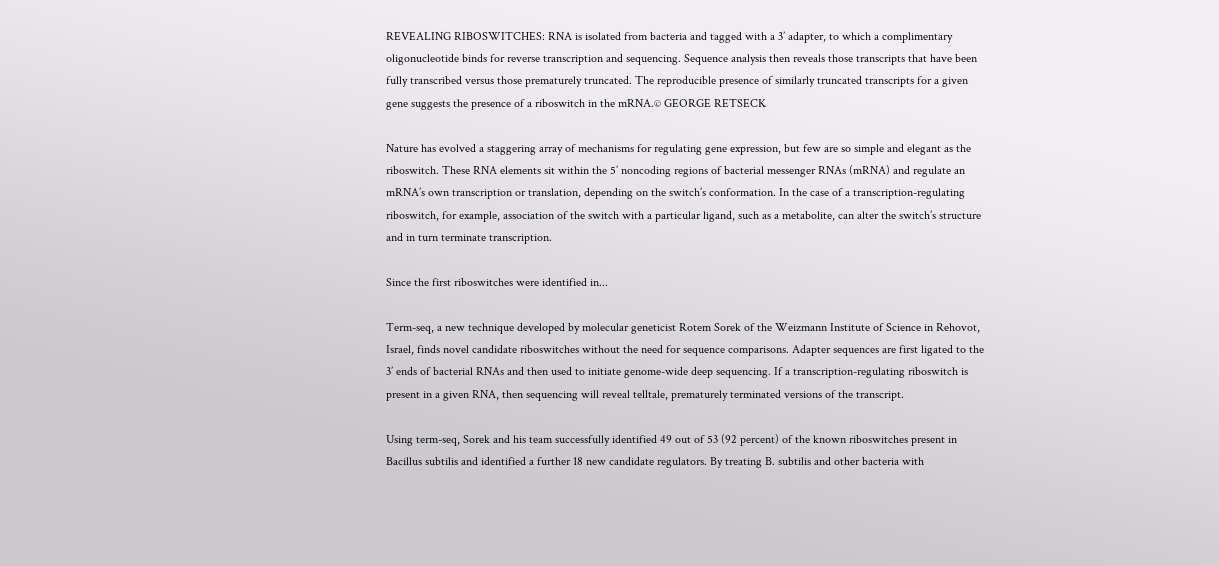REVEALING RIBOSWITCHES: RNA is isolated from bacteria and tagged with a 3’ adapter, to which a complimentary oligonucleotide binds for reverse transcription and sequencing. Sequence analysis then reveals those transcripts that have been fully transcribed versus those prematurely truncated. The reproducible presence of similarly truncated transcripts for a given gene suggests the presence of a riboswitch in the mRNA.© GEORGE RETSECK

Nature has evolved a staggering array of mechanisms for regulating gene expression, but few are so simple and elegant as the riboswitch. These RNA elements sit within the 5’ noncoding regions of bacterial messenger RNAs (mRNA) and regulate an mRNA’s own transcription or translation, depending on the switch’s conformation. In the case of a transcription-regulating riboswitch, for example, association of the switch with a particular ligand, such as a metabolite, can alter the switch’s structure and in turn terminate transcription.

Since the first riboswitches were identified in...

Term-seq, a new technique developed by molecular geneticist Rotem Sorek of the Weizmann Institute of Science in Rehovot, Israel, finds novel candidate riboswitches without the need for sequence comparisons. Adapter sequences are first ligated to the 3’ ends of bacterial RNAs and then used to initiate genome-wide deep sequencing. If a transcription-regulating riboswitch is present in a given RNA, then sequencing will reveal telltale, prematurely terminated versions of the transcript.

Using term-seq, Sorek and his team successfully identified 49 out of 53 (92 percent) of the known riboswitches present in Bacillus subtilis and identified a further 18 new candidate regulators. By treating B. subtilis and other bacteria with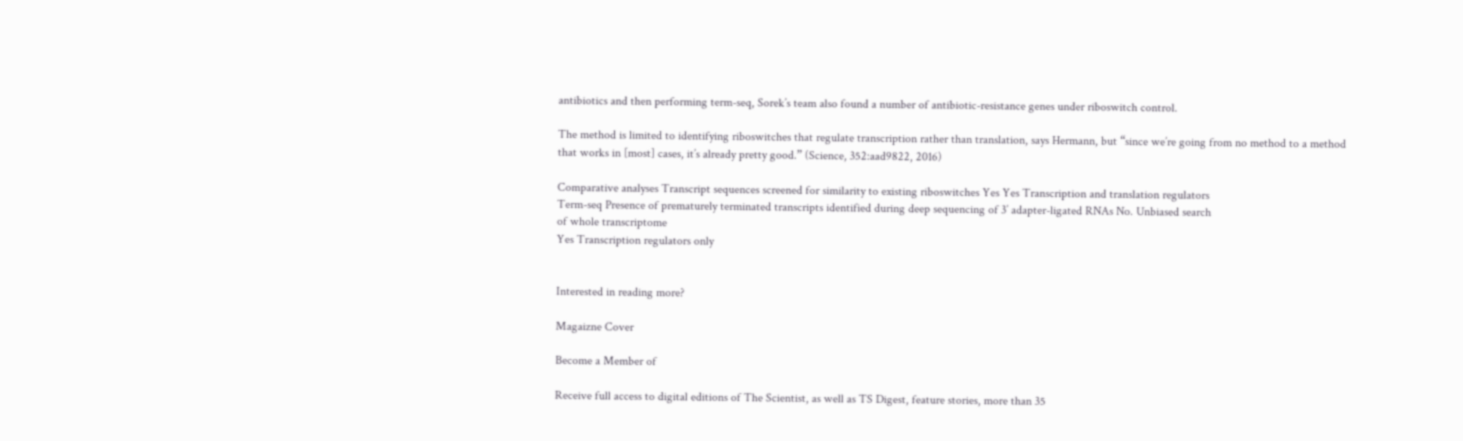antibiotics and then performing term-seq, Sorek’s team also found a number of antibiotic-resistance genes under riboswitch control.

The method is limited to identifying riboswitches that regulate transcription rather than translation, says Hermann, but “since we’re going from no method to a method that works in [most] cases, it’s already pretty good.” (Science, 352:aad9822, 2016)

Comparative analyses Transcript sequences screened for similarity to existing riboswitches Yes Yes Transcription and translation regulators
Term-seq Presence of prematurely terminated transcripts identified during deep sequencing of 3’ adapter-ligated RNAs No. Unbiased search
of whole transcriptome
Yes Transcription regulators only


Interested in reading more?

Magaizne Cover

Become a Member of

Receive full access to digital editions of The Scientist, as well as TS Digest, feature stories, more than 35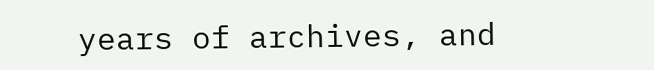years of archives, and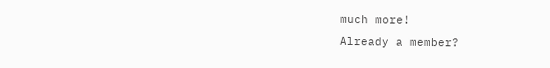much more!
Already a member?